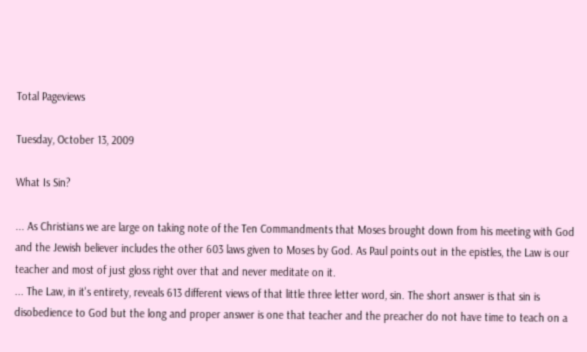Total Pageviews

Tuesday, October 13, 2009

What Is Sin?

... As Christians we are large on taking note of the Ten Commandments that Moses brought down from his meeting with God and the Jewish believer includes the other 603 laws given to Moses by God. As Paul points out in the epistles, the Law is our teacher and most of just gloss right over that and never meditate on it.
... The Law, in it's entirety, reveals 613 different views of that little three letter word, sin. The short answer is that sin is disobedience to God but the long and proper answer is one that teacher and the preacher do not have time to teach on a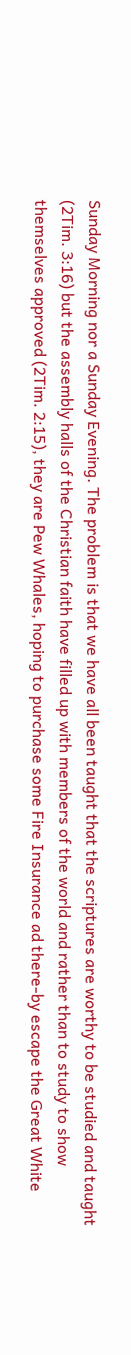Sunday Morning nor a Sunday Evening. The problem is that we have all been taught that the scriptures are worthy to be studied and taught (2Tim. 3:16) but the assembly halls of the Christian faith have filled up with members of the world and rather than to study to show themselves approved (2Tim. 2:15), they are Pew Whales, hoping to purchase some Fire Insurance ad there-by escape the Great White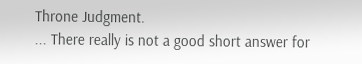Throne Judgment.
... There really is not a good short answer for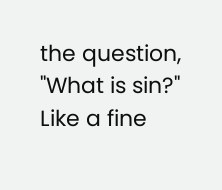the question, "What is sin?" Like a fine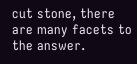cut stone, there are many facets to the answer.